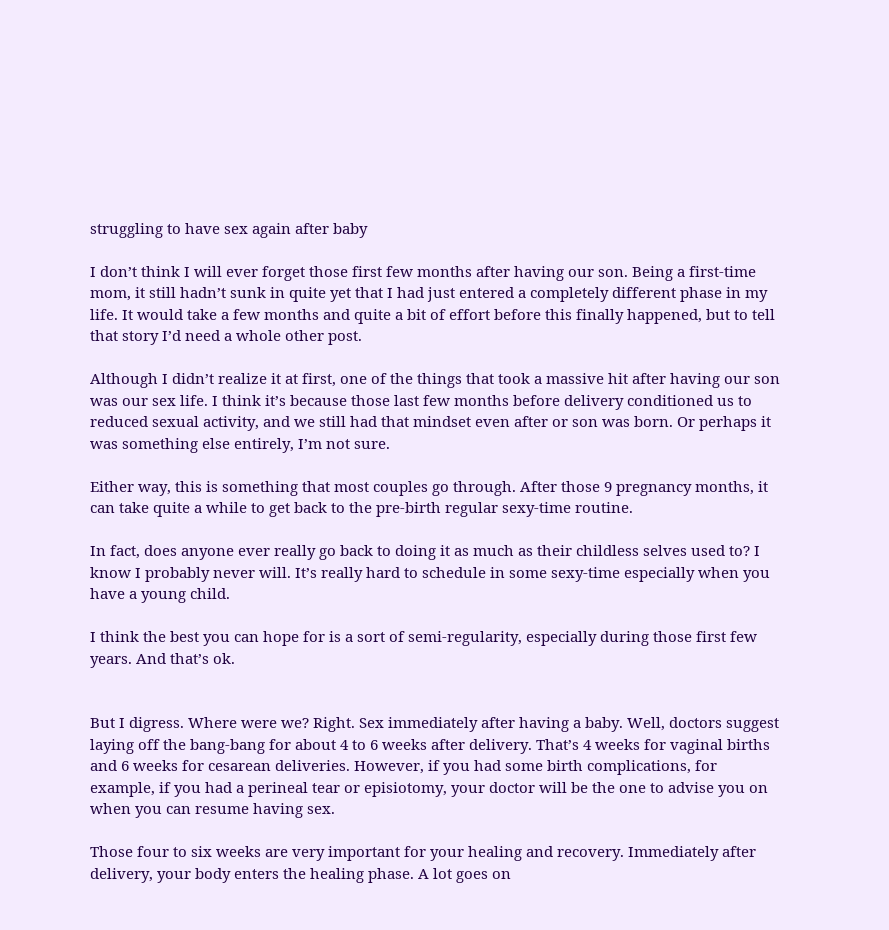struggling to have sex again after baby

I don’t think I will ever forget those first few months after having our son. Being a first-time mom, it still hadn’t sunk in quite yet that I had just entered a completely different phase in my life. It would take a few months and quite a bit of effort before this finally happened, but to tell that story I’d need a whole other post.

Although I didn’t realize it at first, one of the things that took a massive hit after having our son was our sex life. I think it’s because those last few months before delivery conditioned us to reduced sexual activity, and we still had that mindset even after or son was born. Or perhaps it was something else entirely, I’m not sure.

Either way, this is something that most couples go through. After those 9 pregnancy months, it can take quite a while to get back to the pre-birth regular sexy-time routine.

In fact, does anyone ever really go back to doing it as much as their childless selves used to? I know I probably never will. It’s really hard to schedule in some sexy-time especially when you have a young child.

I think the best you can hope for is a sort of semi-regularity, especially during those first few years. And that’s ok.


But I digress. Where were we? Right. Sex immediately after having a baby. Well, doctors suggest laying off the bang-bang for about 4 to 6 weeks after delivery. That’s 4 weeks for vaginal births and 6 weeks for cesarean deliveries. However, if you had some birth complications, for example, if you had a perineal tear or episiotomy, your doctor will be the one to advise you on when you can resume having sex.

Those four to six weeks are very important for your healing and recovery. Immediately after delivery, your body enters the healing phase. A lot goes on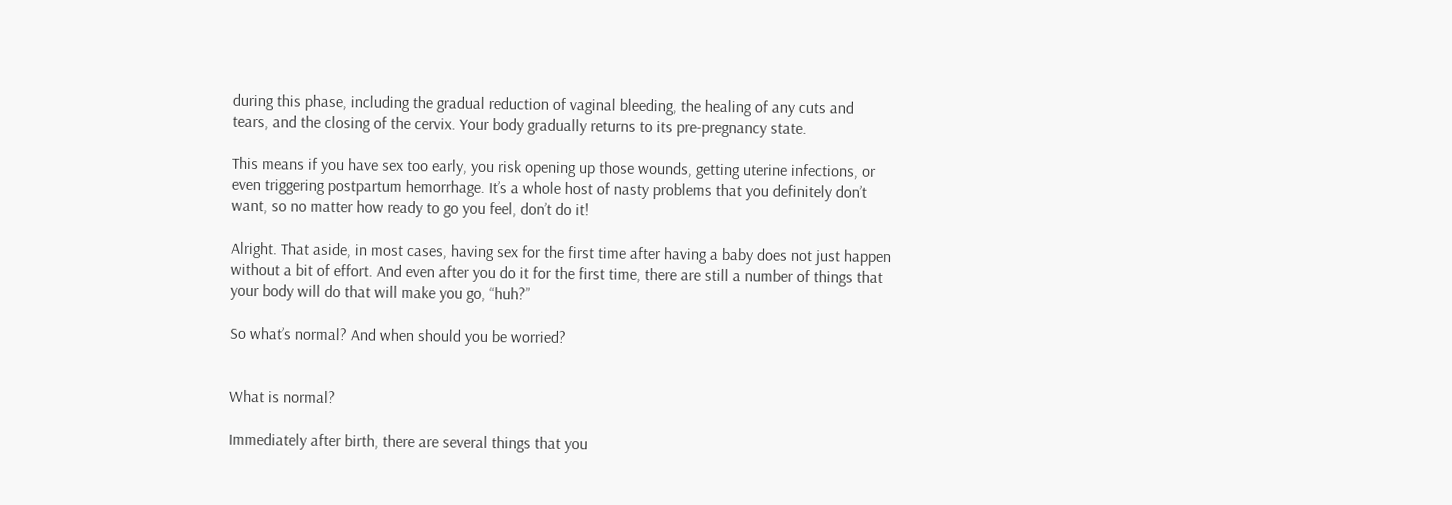during this phase, including the gradual reduction of vaginal bleeding, the healing of any cuts and tears, and the closing of the cervix. Your body gradually returns to its pre-pregnancy state.

This means if you have sex too early, you risk opening up those wounds, getting uterine infections, or even triggering postpartum hemorrhage. It’s a whole host of nasty problems that you definitely don’t want, so no matter how ready to go you feel, don’t do it!

Alright. That aside, in most cases, having sex for the first time after having a baby does not just happen without a bit of effort. And even after you do it for the first time, there are still a number of things that your body will do that will make you go, “huh?”

So what’s normal? And when should you be worried?


What is normal?

Immediately after birth, there are several things that you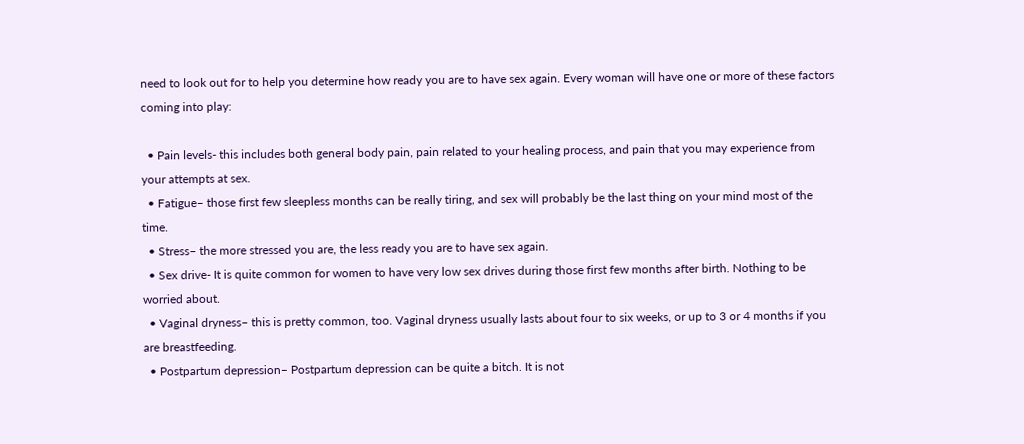need to look out for to help you determine how ready you are to have sex again. Every woman will have one or more of these factors coming into play:

  • Pain levels- this includes both general body pain, pain related to your healing process, and pain that you may experience from your attempts at sex.
  • Fatigue– those first few sleepless months can be really tiring, and sex will probably be the last thing on your mind most of the time.
  • Stress– the more stressed you are, the less ready you are to have sex again.
  • Sex drive- It is quite common for women to have very low sex drives during those first few months after birth. Nothing to be worried about.
  • Vaginal dryness– this is pretty common, too. Vaginal dryness usually lasts about four to six weeks, or up to 3 or 4 months if you are breastfeeding.
  • Postpartum depression– Postpartum depression can be quite a bitch. It is not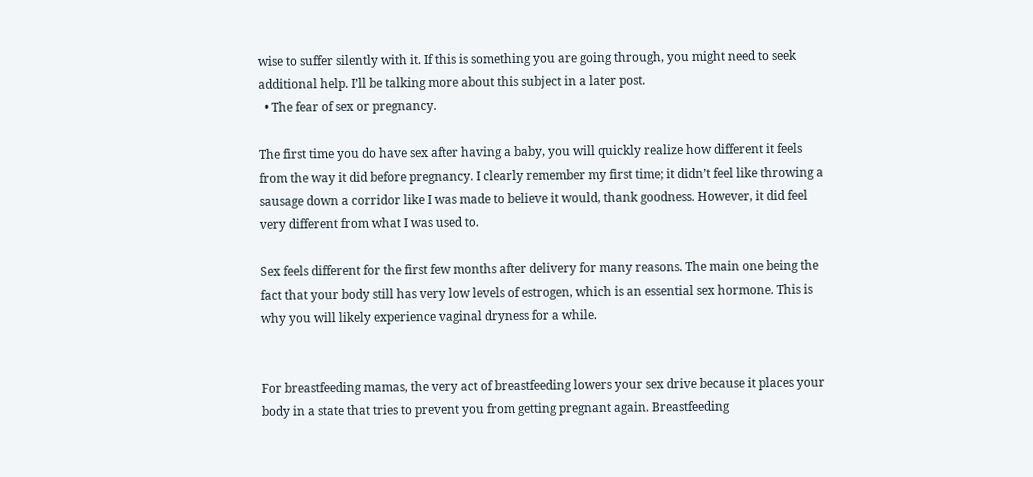wise to suffer silently with it. If this is something you are going through, you might need to seek additional help. I’ll be talking more about this subject in a later post.
  • The fear of sex or pregnancy.

The first time you do have sex after having a baby, you will quickly realize how different it feels from the way it did before pregnancy. I clearly remember my first time; it didn’t feel like throwing a sausage down a corridor like I was made to believe it would, thank goodness. However, it did feel very different from what I was used to.

Sex feels different for the first few months after delivery for many reasons. The main one being the fact that your body still has very low levels of estrogen, which is an essential sex hormone. This is why you will likely experience vaginal dryness for a while.


For breastfeeding mamas, the very act of breastfeeding lowers your sex drive because it places your body in a state that tries to prevent you from getting pregnant again. Breastfeeding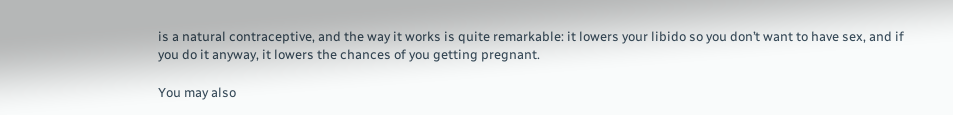is a natural contraceptive, and the way it works is quite remarkable: it lowers your libido so you don’t want to have sex, and if you do it anyway, it lowers the chances of you getting pregnant.

You may also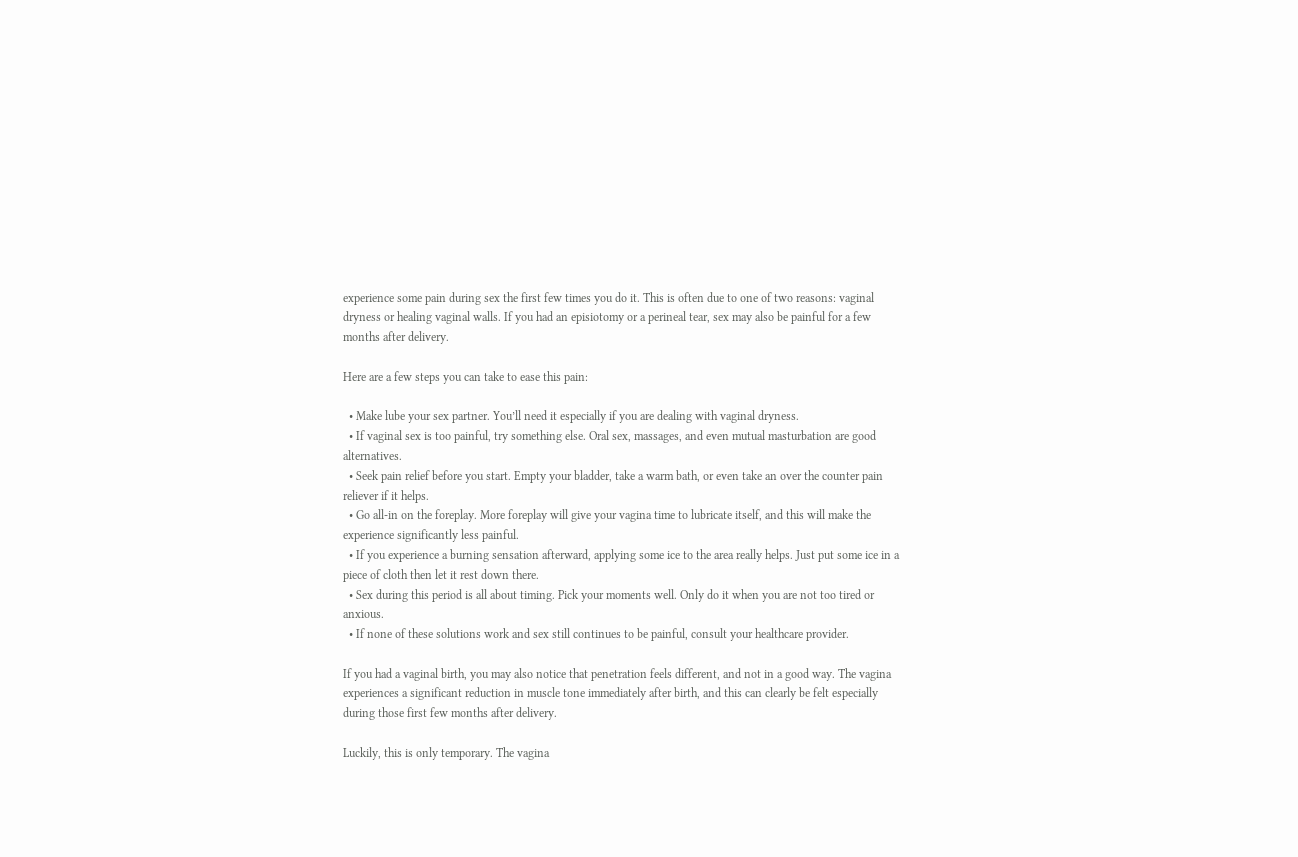experience some pain during sex the first few times you do it. This is often due to one of two reasons: vaginal dryness or healing vaginal walls. If you had an episiotomy or a perineal tear, sex may also be painful for a few months after delivery.

Here are a few steps you can take to ease this pain:

  • Make lube your sex partner. You’ll need it especially if you are dealing with vaginal dryness.
  • If vaginal sex is too painful, try something else. Oral sex, massages, and even mutual masturbation are good alternatives.
  • Seek pain relief before you start. Empty your bladder, take a warm bath, or even take an over the counter pain reliever if it helps.
  • Go all-in on the foreplay. More foreplay will give your vagina time to lubricate itself, and this will make the experience significantly less painful.
  • If you experience a burning sensation afterward, applying some ice to the area really helps. Just put some ice in a piece of cloth then let it rest down there.
  • Sex during this period is all about timing. Pick your moments well. Only do it when you are not too tired or anxious.
  • If none of these solutions work and sex still continues to be painful, consult your healthcare provider.

If you had a vaginal birth, you may also notice that penetration feels different, and not in a good way. The vagina experiences a significant reduction in muscle tone immediately after birth, and this can clearly be felt especially during those first few months after delivery.

Luckily, this is only temporary. The vagina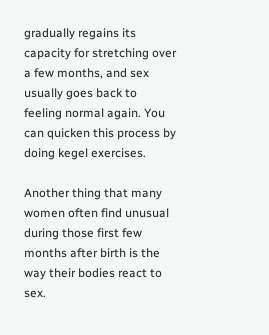gradually regains its capacity for stretching over a few months, and sex usually goes back to feeling normal again. You can quicken this process by doing kegel exercises.

Another thing that many women often find unusual during those first few months after birth is the way their bodies react to sex.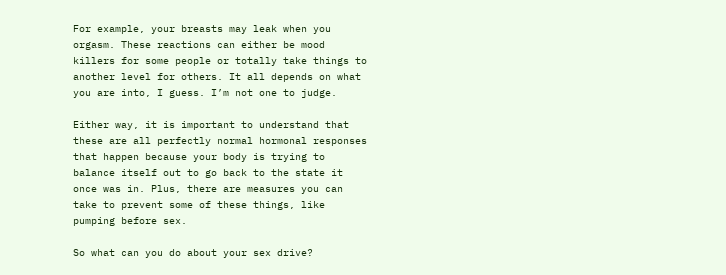For example, your breasts may leak when you orgasm. These reactions can either be mood killers for some people or totally take things to another level for others. It all depends on what you are into, I guess. I’m not one to judge.

Either way, it is important to understand that these are all perfectly normal hormonal responses that happen because your body is trying to balance itself out to go back to the state it once was in. Plus, there are measures you can take to prevent some of these things, like pumping before sex.

So what can you do about your sex drive?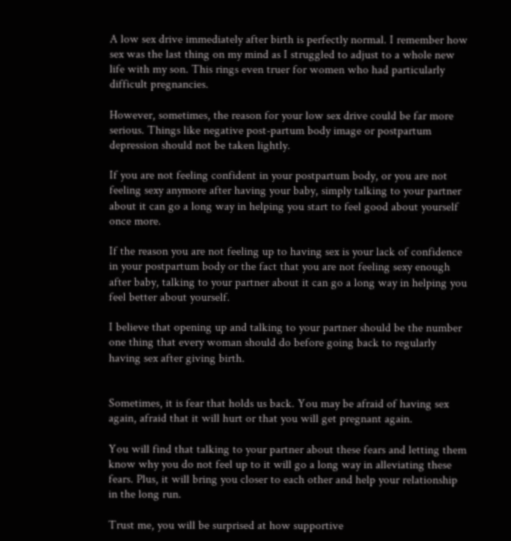A low sex drive immediately after birth is perfectly normal. I remember how sex was the last thing on my mind as I struggled to adjust to a whole new life with my son. This rings even truer for women who had particularly difficult pregnancies.

However, sometimes, the reason for your low sex drive could be far more serious. Things like negative post-partum body image or postpartum depression should not be taken lightly.

If you are not feeling confident in your postpartum body, or you are not feeling sexy anymore after having your baby, simply talking to your partner about it can go a long way in helping you start to feel good about yourself once more.

If the reason you are not feeling up to having sex is your lack of confidence in your postpartum body or the fact that you are not feeling sexy enough after baby, talking to your partner about it can go a long way in helping you feel better about yourself.

I believe that opening up and talking to your partner should be the number one thing that every woman should do before going back to regularly having sex after giving birth.


Sometimes, it is fear that holds us back. You may be afraid of having sex again, afraid that it will hurt or that you will get pregnant again.

You will find that talking to your partner about these fears and letting them know why you do not feel up to it will go a long way in alleviating these fears. Plus, it will bring you closer to each other and help your relationship in the long run.

Trust me, you will be surprised at how supportive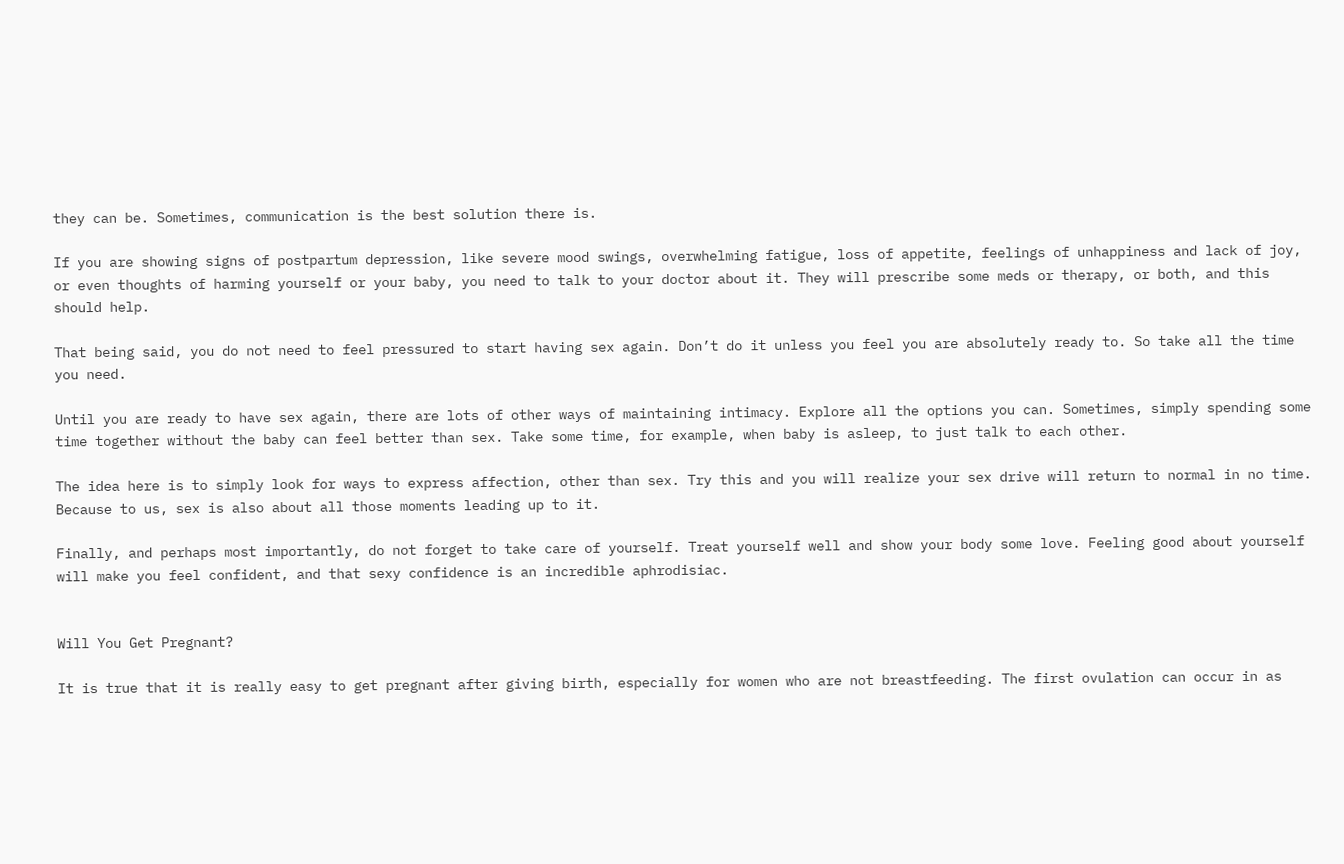they can be. Sometimes, communication is the best solution there is.

If you are showing signs of postpartum depression, like severe mood swings, overwhelming fatigue, loss of appetite, feelings of unhappiness and lack of joy, or even thoughts of harming yourself or your baby, you need to talk to your doctor about it. They will prescribe some meds or therapy, or both, and this should help.

That being said, you do not need to feel pressured to start having sex again. Don’t do it unless you feel you are absolutely ready to. So take all the time you need.

Until you are ready to have sex again, there are lots of other ways of maintaining intimacy. Explore all the options you can. Sometimes, simply spending some time together without the baby can feel better than sex. Take some time, for example, when baby is asleep, to just talk to each other.

The idea here is to simply look for ways to express affection, other than sex. Try this and you will realize your sex drive will return to normal in no time. Because to us, sex is also about all those moments leading up to it.

Finally, and perhaps most importantly, do not forget to take care of yourself. Treat yourself well and show your body some love. Feeling good about yourself will make you feel confident, and that sexy confidence is an incredible aphrodisiac.


Will You Get Pregnant?

It is true that it is really easy to get pregnant after giving birth, especially for women who are not breastfeeding. The first ovulation can occur in as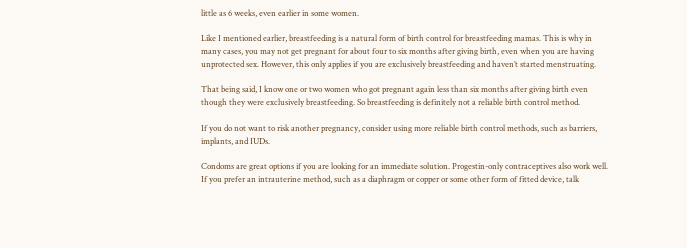little as 6 weeks, even earlier in some women.

Like I mentioned earlier, breastfeeding is a natural form of birth control for breastfeeding mamas. This is why in many cases, you may not get pregnant for about four to six months after giving birth, even when you are having unprotected sex. However, this only applies if you are exclusively breastfeeding and haven’t started menstruating.

That being said, I know one or two women who got pregnant again less than six months after giving birth even though they were exclusively breastfeeding. So breastfeeding is definitely not a reliable birth control method.

If you do not want to risk another pregnancy, consider using more reliable birth control methods, such as barriers, implants, and IUDs.

Condoms are great options if you are looking for an immediate solution. Progestin-only contraceptives also work well. If you prefer an intrauterine method, such as a diaphragm or copper or some other form of fitted device, talk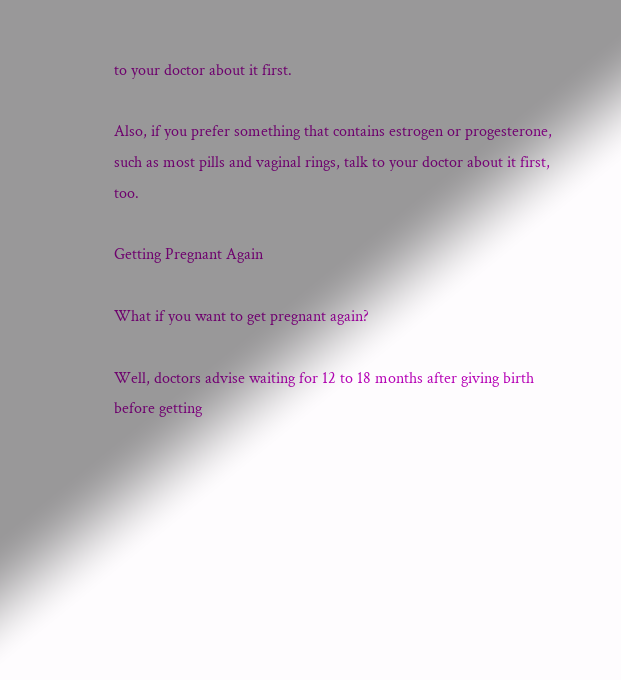to your doctor about it first.

Also, if you prefer something that contains estrogen or progesterone, such as most pills and vaginal rings, talk to your doctor about it first, too.

Getting Pregnant Again

What if you want to get pregnant again?

Well, doctors advise waiting for 12 to 18 months after giving birth before getting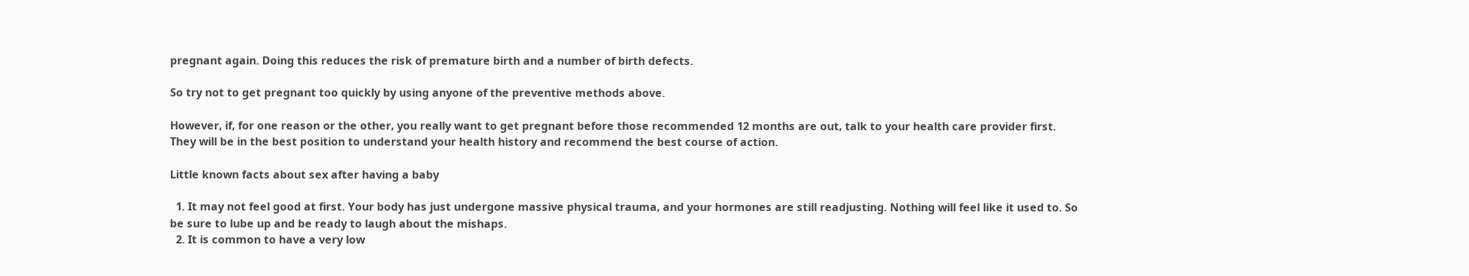pregnant again. Doing this reduces the risk of premature birth and a number of birth defects.

So try not to get pregnant too quickly by using anyone of the preventive methods above.

However, if, for one reason or the other, you really want to get pregnant before those recommended 12 months are out, talk to your health care provider first. They will be in the best position to understand your health history and recommend the best course of action.

Little known facts about sex after having a baby

  1. It may not feel good at first. Your body has just undergone massive physical trauma, and your hormones are still readjusting. Nothing will feel like it used to. So be sure to lube up and be ready to laugh about the mishaps.
  2. It is common to have a very low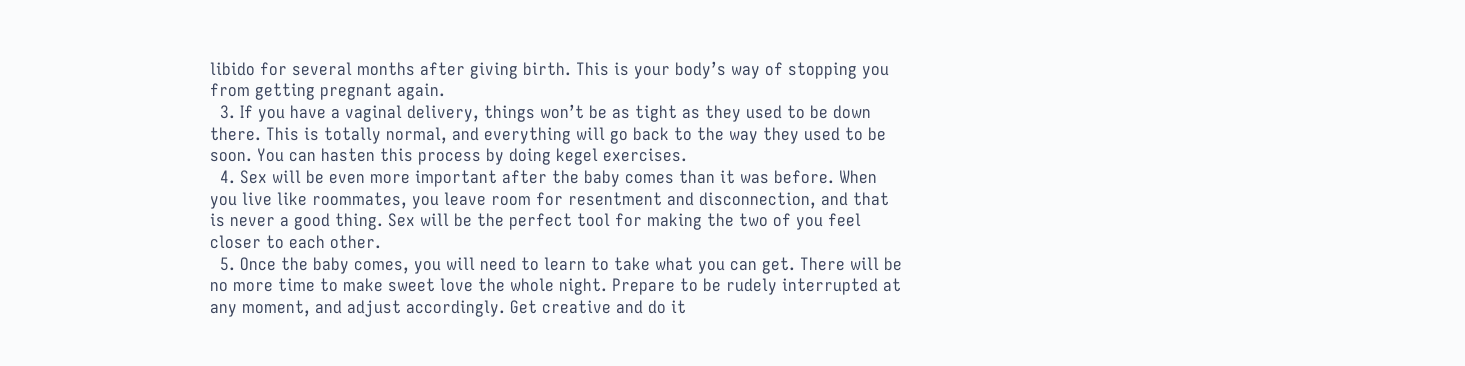libido for several months after giving birth. This is your body’s way of stopping you from getting pregnant again.
  3. If you have a vaginal delivery, things won’t be as tight as they used to be down there. This is totally normal, and everything will go back to the way they used to be soon. You can hasten this process by doing kegel exercises.
  4. Sex will be even more important after the baby comes than it was before. When you live like roommates, you leave room for resentment and disconnection, and that is never a good thing. Sex will be the perfect tool for making the two of you feel closer to each other.
  5. Once the baby comes, you will need to learn to take what you can get. There will be no more time to make sweet love the whole night. Prepare to be rudely interrupted at any moment, and adjust accordingly. Get creative and do it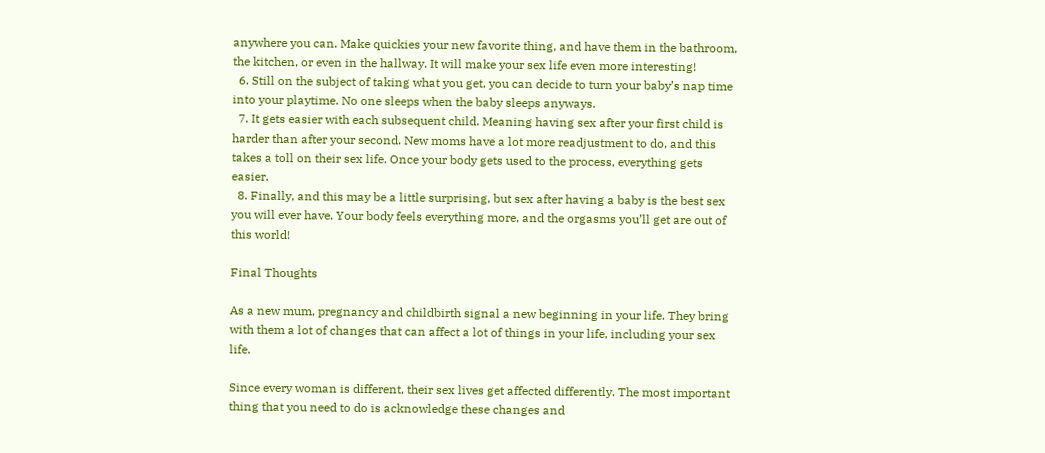anywhere you can. Make quickies your new favorite thing, and have them in the bathroom, the kitchen, or even in the hallway. It will make your sex life even more interesting!
  6. Still on the subject of taking what you get, you can decide to turn your baby’s nap time into your playtime. No one sleeps when the baby sleeps anyways.
  7. It gets easier with each subsequent child. Meaning having sex after your first child is harder than after your second. New moms have a lot more readjustment to do, and this takes a toll on their sex life. Once your body gets used to the process, everything gets easier.
  8. Finally, and this may be a little surprising, but sex after having a baby is the best sex you will ever have. Your body feels everything more, and the orgasms you’ll get are out of this world!

Final Thoughts

As a new mum, pregnancy and childbirth signal a new beginning in your life. They bring with them a lot of changes that can affect a lot of things in your life, including your sex life.

Since every woman is different, their sex lives get affected differently. The most important thing that you need to do is acknowledge these changes and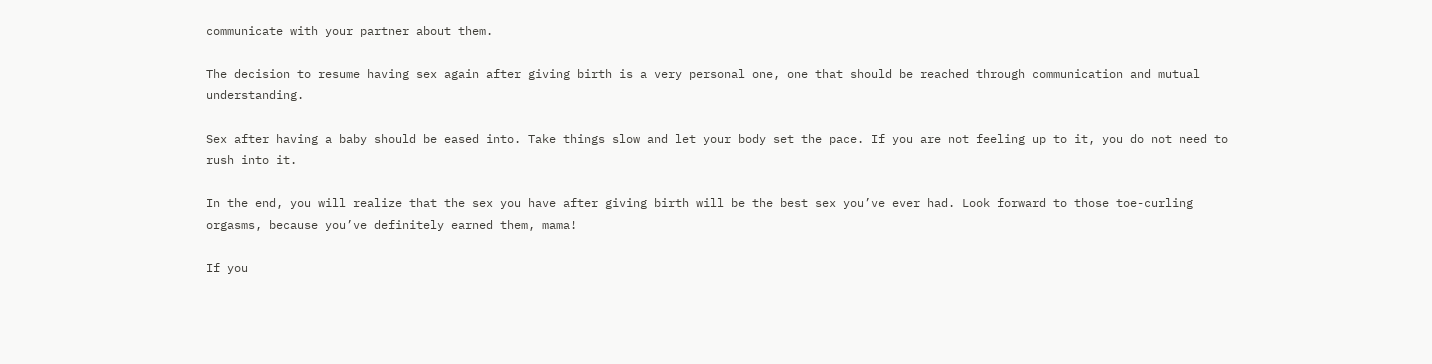communicate with your partner about them.

The decision to resume having sex again after giving birth is a very personal one, one that should be reached through communication and mutual understanding.

Sex after having a baby should be eased into. Take things slow and let your body set the pace. If you are not feeling up to it, you do not need to rush into it.

In the end, you will realize that the sex you have after giving birth will be the best sex you’ve ever had. Look forward to those toe-curling orgasms, because you’ve definitely earned them, mama!

If you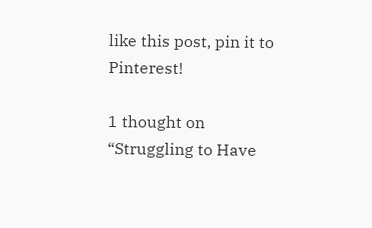like this post, pin it to Pinterest!

1 thought on “Struggling to Have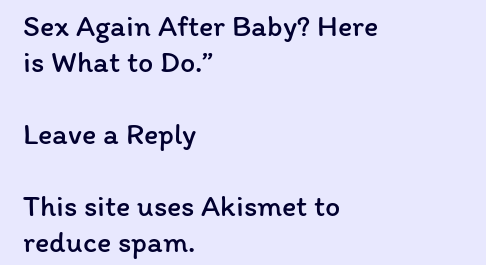Sex Again After Baby? Here is What to Do.”

Leave a Reply

This site uses Akismet to reduce spam.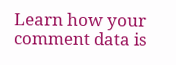Learn how your comment data is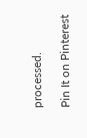processed.

Pin It on Pinterest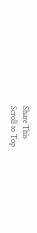Share This
Scroll to Top